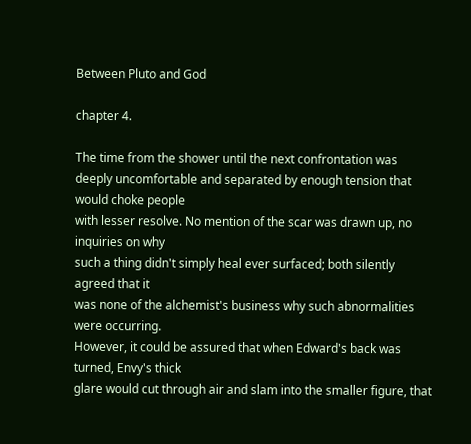Between Pluto and God

chapter 4.

The time from the shower until the next confrontation was
deeply uncomfortable and separated by enough tension that would choke people
with lesser resolve. No mention of the scar was drawn up, no inquiries on why
such a thing didn't simply heal ever surfaced; both silently agreed that it
was none of the alchemist's business why such abnormalities were occurring.
However, it could be assured that when Edward's back was turned, Envy's thick
glare would cut through air and slam into the smaller figure, that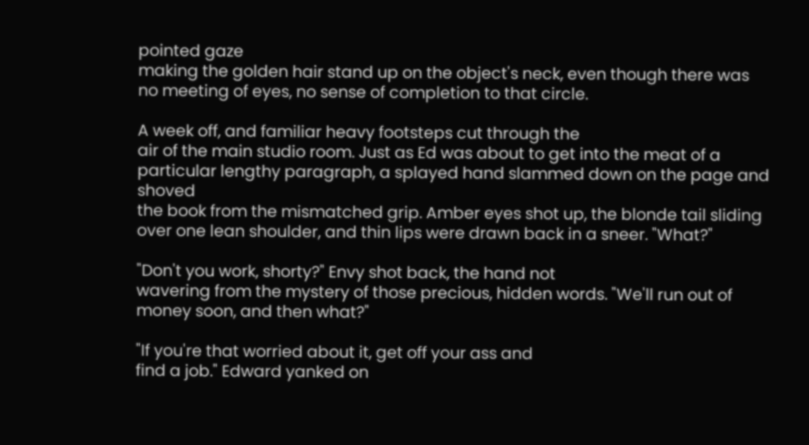pointed gaze
making the golden hair stand up on the object's neck, even though there was
no meeting of eyes, no sense of completion to that circle.

A week off, and familiar heavy footsteps cut through the
air of the main studio room. Just as Ed was about to get into the meat of a
particular lengthy paragraph, a splayed hand slammed down on the page and shoved
the book from the mismatched grip. Amber eyes shot up, the blonde tail sliding
over one lean shoulder, and thin lips were drawn back in a sneer. "What?"

"Don't you work, shorty?" Envy shot back, the hand not
wavering from the mystery of those precious, hidden words. "We'll run out of
money soon, and then what?"

"If you're that worried about it, get off your ass and
find a job." Edward yanked on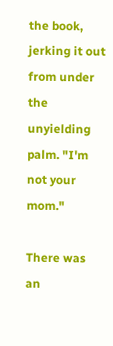the book, jerking it out from under the unyielding
palm. "I'm not your mom."

There was an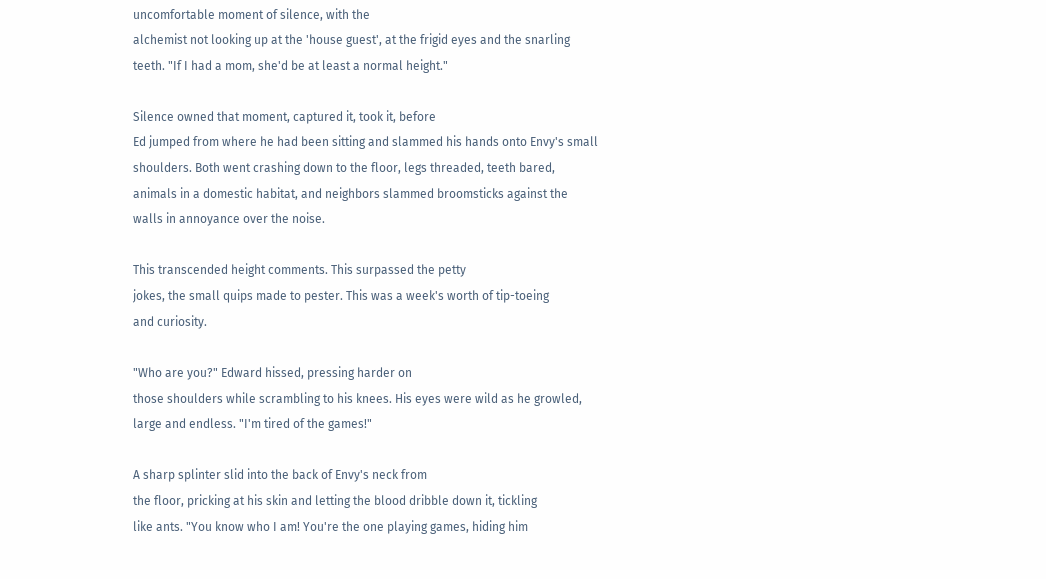uncomfortable moment of silence, with the
alchemist not looking up at the 'house guest', at the frigid eyes and the snarling
teeth. "If I had a mom, she'd be at least a normal height."

Silence owned that moment, captured it, took it, before
Ed jumped from where he had been sitting and slammed his hands onto Envy's small
shoulders. Both went crashing down to the floor, legs threaded, teeth bared,
animals in a domestic habitat, and neighbors slammed broomsticks against the
walls in annoyance over the noise.

This transcended height comments. This surpassed the petty
jokes, the small quips made to pester. This was a week's worth of tip-toeing
and curiosity.

"Who are you?" Edward hissed, pressing harder on
those shoulders while scrambling to his knees. His eyes were wild as he growled,
large and endless. "I'm tired of the games!"

A sharp splinter slid into the back of Envy's neck from
the floor, pricking at his skin and letting the blood dribble down it, tickling
like ants. "You know who I am! You're the one playing games, hiding him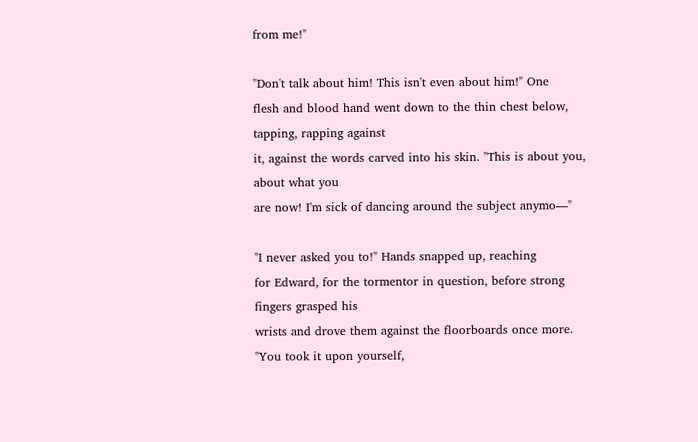from me!"

"Don't talk about him! This isn't even about him!" One
flesh and blood hand went down to the thin chest below, tapping, rapping against
it, against the words carved into his skin. "This is about you, about what you
are now! I'm sick of dancing around the subject anymo—"

"I never asked you to!" Hands snapped up, reaching
for Edward, for the tormentor in question, before strong fingers grasped his
wrists and drove them against the floorboards once more. "You took it upon yourself,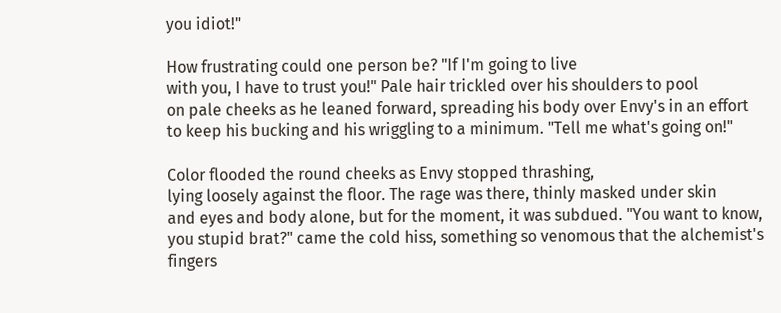you idiot!"

How frustrating could one person be? "If I'm going to live
with you, I have to trust you!" Pale hair trickled over his shoulders to pool
on pale cheeks as he leaned forward, spreading his body over Envy's in an effort
to keep his bucking and his wriggling to a minimum. "Tell me what's going on!"

Color flooded the round cheeks as Envy stopped thrashing,
lying loosely against the floor. The rage was there, thinly masked under skin
and eyes and body alone, but for the moment, it was subdued. "You want to know,
you stupid brat?" came the cold hiss, something so venomous that the alchemist's
fingers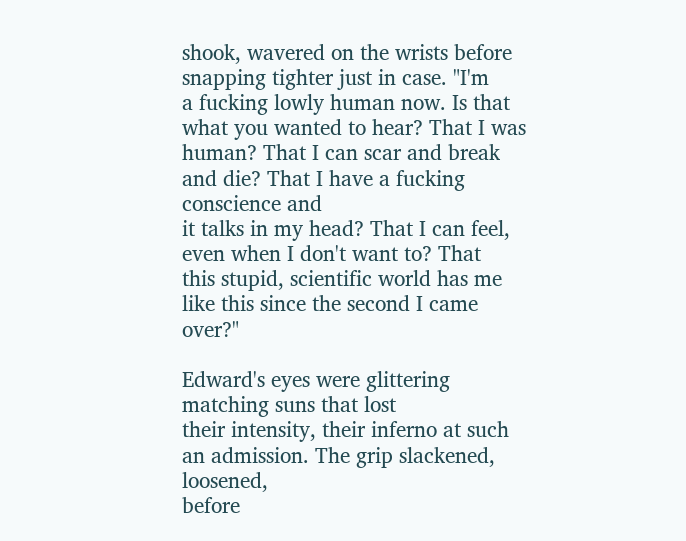shook, wavered on the wrists before snapping tighter just in case. "I'm
a fucking lowly human now. Is that what you wanted to hear? That I was
human? That I can scar and break and die? That I have a fucking conscience and
it talks in my head? That I can feel, even when I don't want to? That
this stupid, scientific world has me like this since the second I came over?"

Edward's eyes were glittering matching suns that lost
their intensity, their inferno at such an admission. The grip slackened, loosened,
before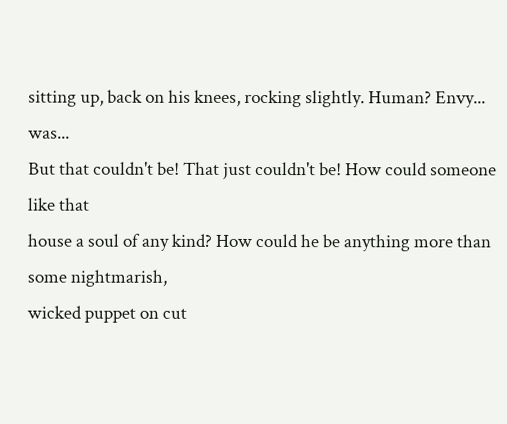sitting up, back on his knees, rocking slightly. Human? Envy... was...
But that couldn't be! That just couldn't be! How could someone like that
house a soul of any kind? How could he be anything more than some nightmarish,
wicked puppet on cut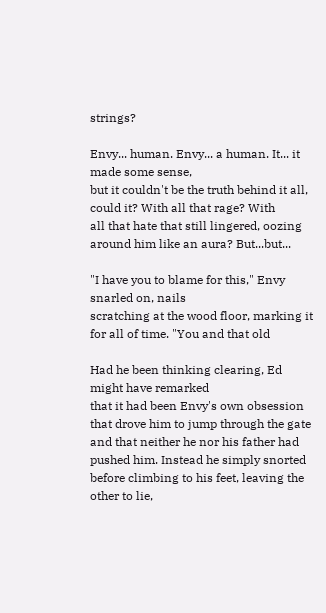strings?

Envy... human. Envy... a human. It... it made some sense,
but it couldn't be the truth behind it all, could it? With all that rage? With
all that hate that still lingered, oozing around him like an aura? But...but...

"I have you to blame for this," Envy snarled on, nails
scratching at the wood floor, marking it for all of time. "You and that old

Had he been thinking clearing, Ed might have remarked
that it had been Envy's own obsession that drove him to jump through the gate
and that neither he nor his father had pushed him. Instead he simply snorted
before climbing to his feet, leaving the other to lie,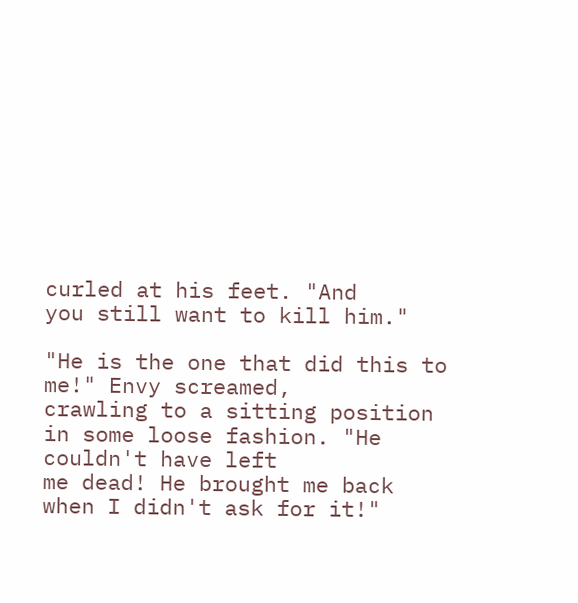curled at his feet. "And
you still want to kill him."

"He is the one that did this to me!" Envy screamed,
crawling to a sitting position in some loose fashion. "He couldn't have left
me dead! He brought me back when I didn't ask for it!"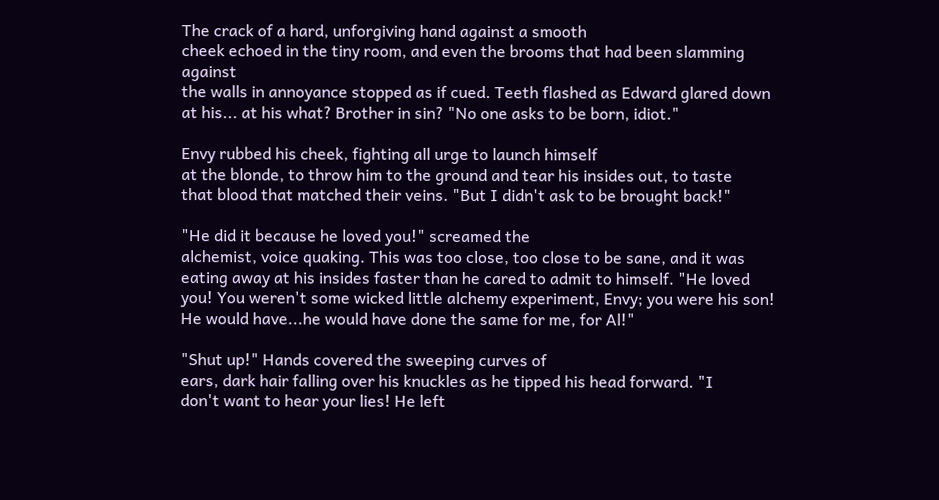The crack of a hard, unforgiving hand against a smooth
cheek echoed in the tiny room, and even the brooms that had been slamming against
the walls in annoyance stopped as if cued. Teeth flashed as Edward glared down
at his... at his what? Brother in sin? "No one asks to be born, idiot."

Envy rubbed his cheek, fighting all urge to launch himself
at the blonde, to throw him to the ground and tear his insides out, to taste
that blood that matched their veins. "But I didn't ask to be brought back!"

"He did it because he loved you!" screamed the
alchemist, voice quaking. This was too close, too close to be sane, and it was
eating away at his insides faster than he cared to admit to himself. "He loved
you! You weren't some wicked little alchemy experiment, Envy; you were his son!
He would have...he would have done the same for me, for Al!"

"Shut up!" Hands covered the sweeping curves of
ears, dark hair falling over his knuckles as he tipped his head forward. "I
don't want to hear your lies! He left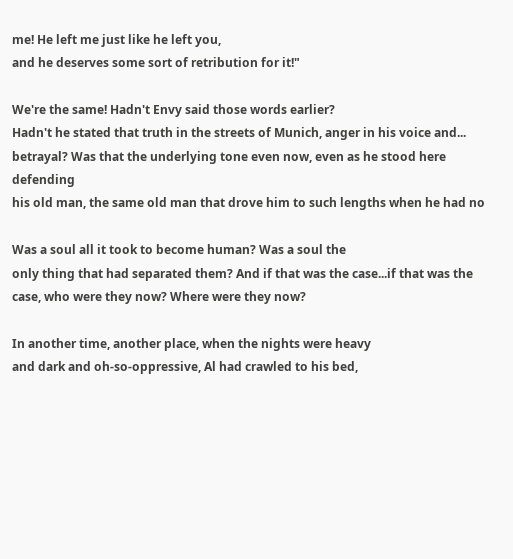me! He left me just like he left you,
and he deserves some sort of retribution for it!"

We're the same! Hadn't Envy said those words earlier?
Hadn't he stated that truth in the streets of Munich, anger in his voice and...
betrayal? Was that the underlying tone even now, even as he stood here defending
his old man, the same old man that drove him to such lengths when he had no

Was a soul all it took to become human? Was a soul the
only thing that had separated them? And if that was the case...if that was the
case, who were they now? Where were they now?

In another time, another place, when the nights were heavy
and dark and oh-so-oppressive, Al had crawled to his bed,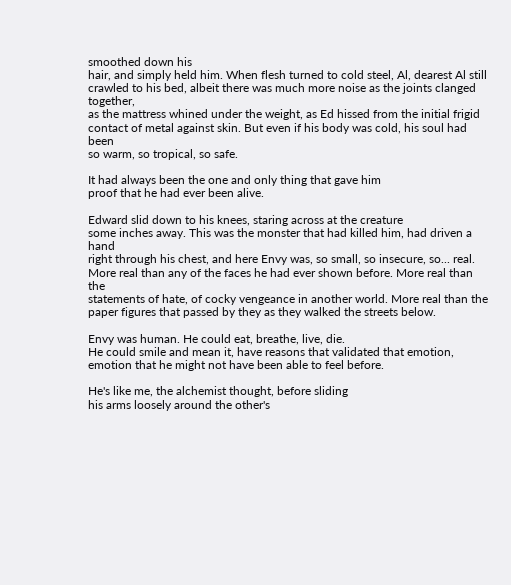smoothed down his
hair, and simply held him. When flesh turned to cold steel, Al, dearest Al still
crawled to his bed, albeit there was much more noise as the joints clanged together,
as the mattress whined under the weight, as Ed hissed from the initial frigid
contact of metal against skin. But even if his body was cold, his soul had been
so warm, so tropical, so safe.

It had always been the one and only thing that gave him
proof that he had ever been alive.

Edward slid down to his knees, staring across at the creature
some inches away. This was the monster that had killed him, had driven a hand
right through his chest, and here Envy was, so small, so insecure, so... real.
More real than any of the faces he had ever shown before. More real than the
statements of hate, of cocky vengeance in another world. More real than the
paper figures that passed by they as they walked the streets below.

Envy was human. He could eat, breathe, live, die.
He could smile and mean it, have reasons that validated that emotion,
emotion that he might not have been able to feel before.

He's like me, the alchemist thought, before sliding
his arms loosely around the other's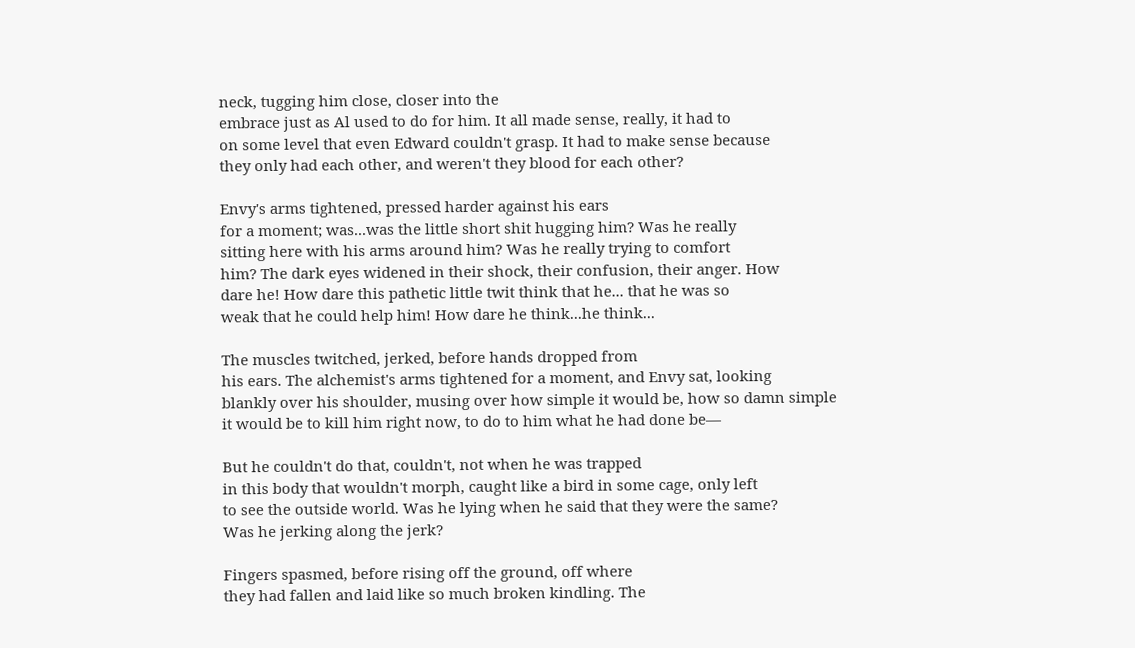neck, tugging him close, closer into the
embrace just as Al used to do for him. It all made sense, really, it had to
on some level that even Edward couldn't grasp. It had to make sense because
they only had each other, and weren't they blood for each other?

Envy's arms tightened, pressed harder against his ears
for a moment; was...was the little short shit hugging him? Was he really
sitting here with his arms around him? Was he really trying to comfort
him? The dark eyes widened in their shock, their confusion, their anger. How
dare he! How dare this pathetic little twit think that he... that he was so
weak that he could help him! How dare he think...he think...

The muscles twitched, jerked, before hands dropped from
his ears. The alchemist's arms tightened for a moment, and Envy sat, looking
blankly over his shoulder, musing over how simple it would be, how so damn simple
it would be to kill him right now, to do to him what he had done be—

But he couldn't do that, couldn't, not when he was trapped
in this body that wouldn't morph, caught like a bird in some cage, only left
to see the outside world. Was he lying when he said that they were the same?
Was he jerking along the jerk?

Fingers spasmed, before rising off the ground, off where
they had fallen and laid like so much broken kindling. The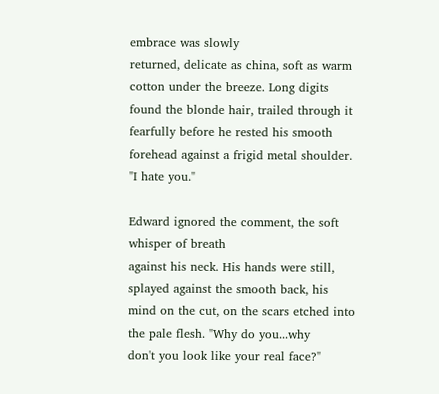embrace was slowly
returned, delicate as china, soft as warm cotton under the breeze. Long digits
found the blonde hair, trailed through it fearfully before he rested his smooth
forehead against a frigid metal shoulder. "I hate you."

Edward ignored the comment, the soft whisper of breath
against his neck. His hands were still, splayed against the smooth back, his
mind on the cut, on the scars etched into the pale flesh. "Why do you...why
don't you look like your real face?"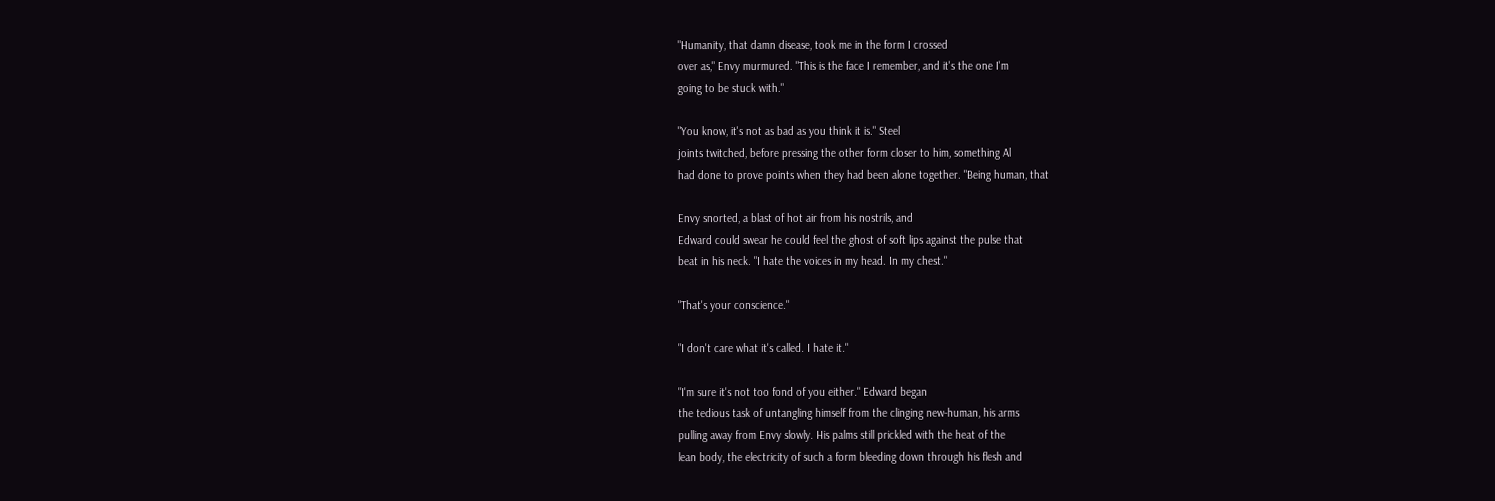"Humanity, that damn disease, took me in the form I crossed
over as," Envy murmured. "This is the face I remember, and it's the one I'm
going to be stuck with."

"You know, it's not as bad as you think it is." Steel
joints twitched, before pressing the other form closer to him, something Al
had done to prove points when they had been alone together. "Being human, that

Envy snorted, a blast of hot air from his nostrils, and
Edward could swear he could feel the ghost of soft lips against the pulse that
beat in his neck. "I hate the voices in my head. In my chest."

"That's your conscience."

"I don't care what it's called. I hate it."

"I'm sure it's not too fond of you either." Edward began
the tedious task of untangling himself from the clinging new-human, his arms
pulling away from Envy slowly. His palms still prickled with the heat of the
lean body, the electricity of such a form bleeding down through his flesh and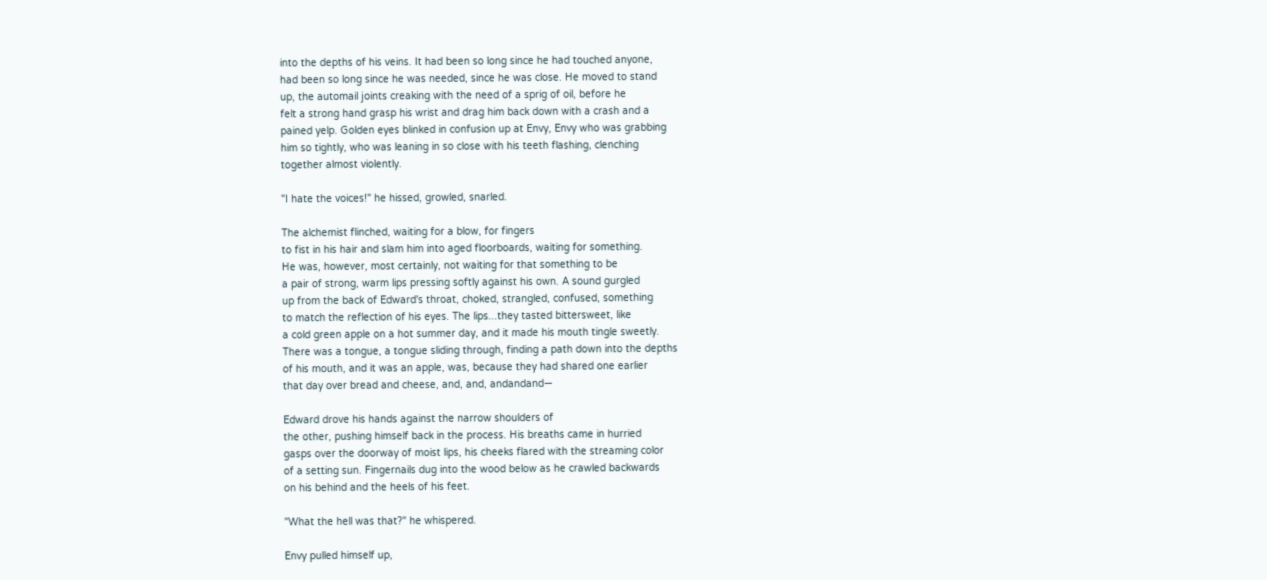into the depths of his veins. It had been so long since he had touched anyone,
had been so long since he was needed, since he was close. He moved to stand
up, the automail joints creaking with the need of a sprig of oil, before he
felt a strong hand grasp his wrist and drag him back down with a crash and a
pained yelp. Golden eyes blinked in confusion up at Envy, Envy who was grabbing
him so tightly, who was leaning in so close with his teeth flashing, clenching
together almost violently.

"I hate the voices!" he hissed, growled, snarled.

The alchemist flinched, waiting for a blow, for fingers
to fist in his hair and slam him into aged floorboards, waiting for something.
He was, however, most certainly, not waiting for that something to be
a pair of strong, warm lips pressing softly against his own. A sound gurgled
up from the back of Edward's throat, choked, strangled, confused, something
to match the reflection of his eyes. The lips...they tasted bittersweet, like
a cold green apple on a hot summer day, and it made his mouth tingle sweetly.
There was a tongue, a tongue sliding through, finding a path down into the depths
of his mouth, and it was an apple, was, because they had shared one earlier
that day over bread and cheese, and, and, andandand—

Edward drove his hands against the narrow shoulders of
the other, pushing himself back in the process. His breaths came in hurried
gasps over the doorway of moist lips, his cheeks flared with the streaming color
of a setting sun. Fingernails dug into the wood below as he crawled backwards
on his behind and the heels of his feet.

"What the hell was that?" he whispered.

Envy pulled himself up,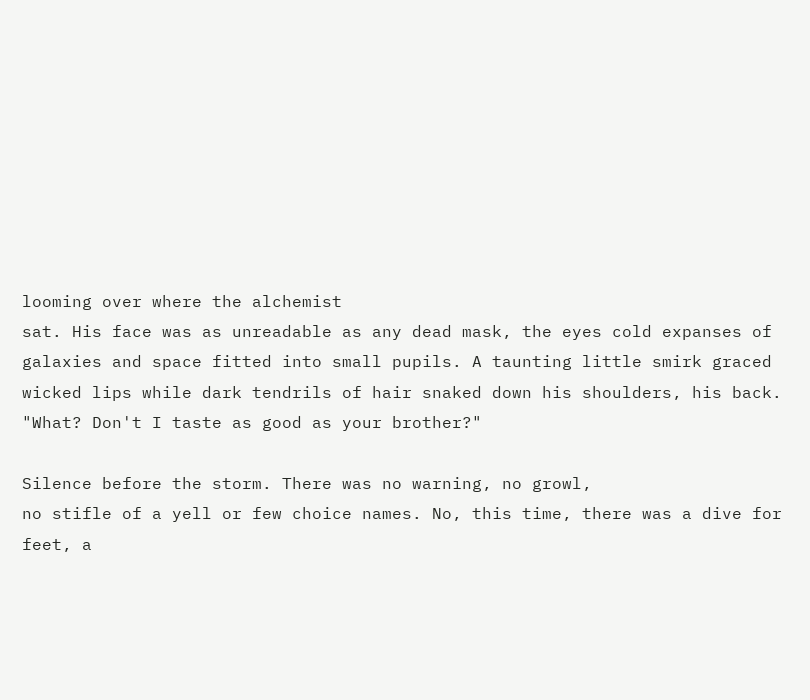looming over where the alchemist
sat. His face was as unreadable as any dead mask, the eyes cold expanses of
galaxies and space fitted into small pupils. A taunting little smirk graced
wicked lips while dark tendrils of hair snaked down his shoulders, his back.
"What? Don't I taste as good as your brother?"

Silence before the storm. There was no warning, no growl,
no stifle of a yell or few choice names. No, this time, there was a dive for
feet, a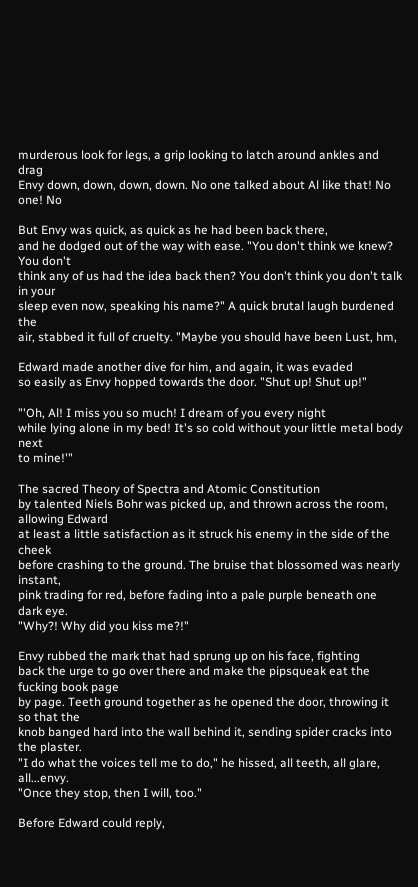murderous look for legs, a grip looking to latch around ankles and drag
Envy down, down, down, down. No one talked about Al like that! No one! No

But Envy was quick, as quick as he had been back there,
and he dodged out of the way with ease. "You don't think we knew? You don't
think any of us had the idea back then? You don't think you don't talk in your
sleep even now, speaking his name?" A quick brutal laugh burdened the
air, stabbed it full of cruelty. "Maybe you should have been Lust, hm,

Edward made another dive for him, and again, it was evaded
so easily as Envy hopped towards the door. "Shut up! Shut up!"

"'Oh, Al! I miss you so much! I dream of you every night
while lying alone in my bed! It's so cold without your little metal body next
to mine!'"

The sacred Theory of Spectra and Atomic Constitution
by talented Niels Bohr was picked up, and thrown across the room, allowing Edward
at least a little satisfaction as it struck his enemy in the side of the cheek
before crashing to the ground. The bruise that blossomed was nearly instant,
pink trading for red, before fading into a pale purple beneath one dark eye.
"Why?! Why did you kiss me?!"

Envy rubbed the mark that had sprung up on his face, fighting
back the urge to go over there and make the pipsqueak eat the fucking book page
by page. Teeth ground together as he opened the door, throwing it so that the
knob banged hard into the wall behind it, sending spider cracks into the plaster.
"I do what the voices tell me to do," he hissed, all teeth, all glare, all...envy.
"Once they stop, then I will, too."

Before Edward could reply,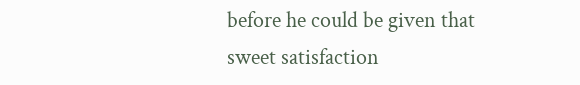before he could be given that
sweet satisfaction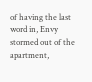of having the last word in, Envy stormed out of the apartment,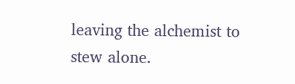leaving the alchemist to stew alone.